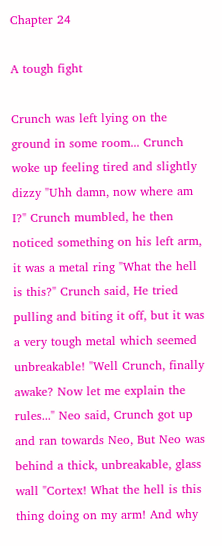Chapter 24

A tough fight

Crunch was left lying on the ground in some room... Crunch woke up feeling tired and slightly dizzy "Uhh damn, now where am I?" Crunch mumbled, he then noticed something on his left arm, it was a metal ring "What the hell is this?" Crunch said, He tried pulling and biting it off, but it was a very tough metal which seemed unbreakable! "Well Crunch, finally awake? Now let me explain the rules..." Neo said, Crunch got up and ran towards Neo, But Neo was behind a thick, unbreakable, glass wall "Cortex! What the hell is this thing doing on my arm! And why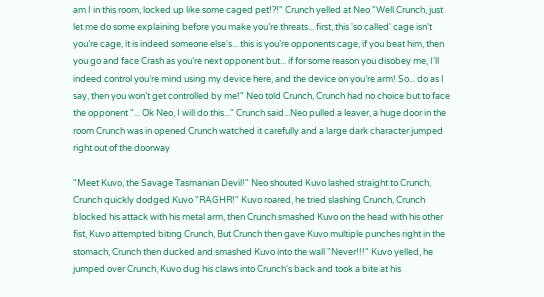am I in this room, locked up like some caged pet!?!" Crunch yelled at Neo "Well Crunch, just let me do some explaining before you make you’re threats... first, this 'so called' cage isn't you’re cage, it is indeed someone else's... this is you’re opponents cage, if you beat him, then you go and face Crash as you’re next opponent but... if for some reason you disobey me, I'll indeed control you’re mind using my device here, and the device on you’re arm! So... do as I say, then you won’t get controlled by me!" Neo told Crunch, Crunch had no choice but to face the opponent "... Ok Neo, I will do this..." Crunch said...Neo pulled a leaver, a huge door in the room Crunch was in opened Crunch watched it carefully and a large dark character jumped right out of the doorway

"Meet Kuvo, the Savage Tasmanian Devil!" Neo shouted Kuvo lashed straight to Crunch, Crunch quickly dodged Kuvo "RAGHR!" Kuvo roared, he tried slashing Crunch, Crunch blocked his attack with his metal arm, then Crunch smashed Kuvo on the head with his other fist, Kuvo attempted biting Crunch, But Crunch then gave Kuvo multiple punches right in the stomach, Crunch then ducked and smashed Kuvo into the wall "Never!!!" Kuvo yelled, he jumped over Crunch, Kuvo dug his claws into Crunch's back and took a bite at his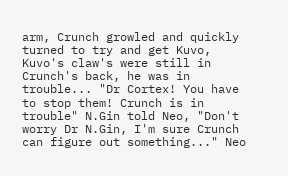arm, Crunch growled and quickly turned to try and get Kuvo, Kuvo's claw's were still in Crunch's back, he was in trouble... "Dr Cortex! You have to stop them! Crunch is in trouble" N.Gin told Neo, "Don't worry Dr N.Gin, I'm sure Crunch can figure out something..." Neo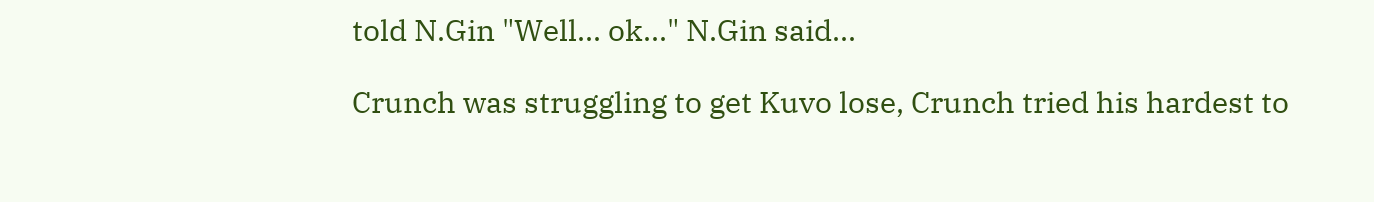told N.Gin "Well... ok..." N.Gin said...

Crunch was struggling to get Kuvo lose, Crunch tried his hardest to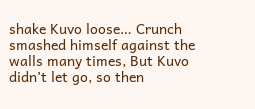shake Kuvo loose… Crunch smashed himself against the walls many times, But Kuvo didn’t let go, so then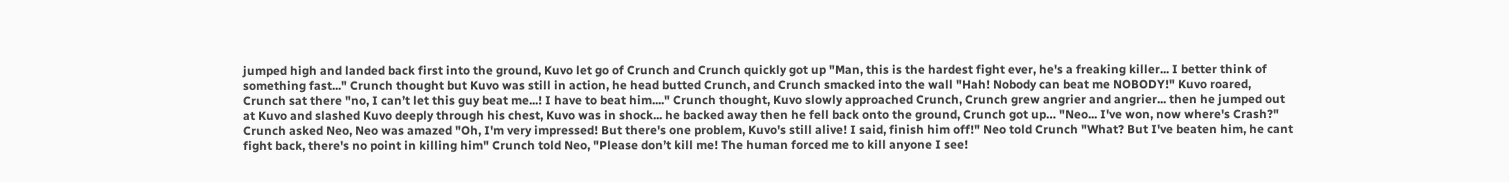jumped high and landed back first into the ground, Kuvo let go of Crunch and Crunch quickly got up "Man, this is the hardest fight ever, he's a freaking killer... I better think of something fast..." Crunch thought but Kuvo was still in action, he head butted Crunch, and Crunch smacked into the wall "Hah! Nobody can beat me NOBODY!" Kuvo roared, Crunch sat there "no, I can’t let this guy beat me...! I have to beat him...." Crunch thought, Kuvo slowly approached Crunch, Crunch grew angrier and angrier... then he jumped out at Kuvo and slashed Kuvo deeply through his chest, Kuvo was in shock... he backed away then he fell back onto the ground, Crunch got up… "Neo... I've won, now where's Crash?" Crunch asked Neo, Neo was amazed "Oh, I'm very impressed! But there's one problem, Kuvo's still alive! I said, finish him off!" Neo told Crunch "What? But I've beaten him, he cant fight back, there's no point in killing him" Crunch told Neo, "Please don’t kill me! The human forced me to kill anyone I see!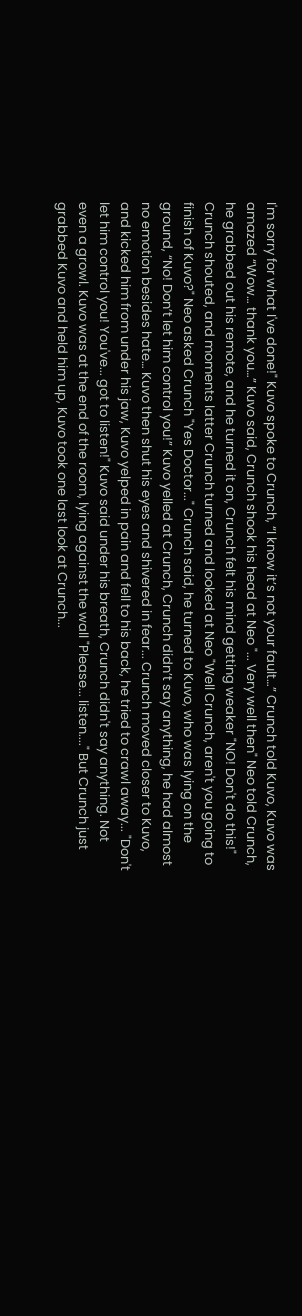I'm sorry for what I've done!" Kuvo spoke to Crunch, “I know it’s not your fault…” Crunch told Kuvo, Kuvo was amazed “Wow… thank you…” Kuvo said, Crunch shook his head at Neo "... Very well then" Neo told Crunch, he grabbed out his remote, and he turned it on, Crunch felt his mind getting weaker "NO! Don't do this!" Crunch shouted, and moments latter Crunch turned and looked at Neo "Well Crunch, aren't you going to finish of Kuvo?" Neo asked Crunch "Yes Doctor..." Crunch said, he turned to Kuvo, who was lying on the ground, “No! Don’t let him control you!” Kuvo yelled at Crunch, Crunch didn’t say anything, he had almost no emotion besides hate… Kuvo then shut his eyes and shivered in fear... Crunch moved closer to Kuvo, and kicked him from under his jaw, Kuvo yelped in pain and fell to his back, he tried to crawl away... "Don't let him control you! You've... got to listen!" Kuvo said under his breath, Crunch didn't say anything. Not even a growl. Kuvo was at the end of the room, lying against the wall "Please... listen...." But Crunch just grabbed Kuvo and held him up, Kuvo took one last look at Crunch...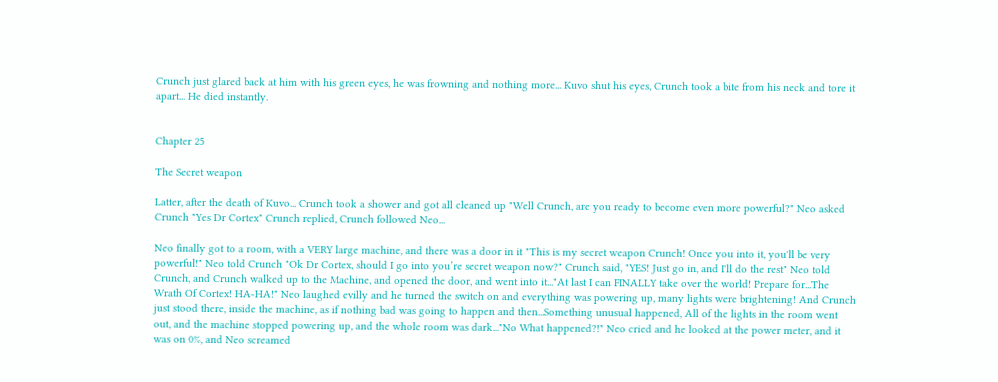Crunch just glared back at him with his green eyes, he was frowning and nothing more... Kuvo shut his eyes, Crunch took a bite from his neck and tore it apart... He died instantly.


Chapter 25

The Secret weapon

Latter, after the death of Kuvo... Crunch took a shower and got all cleaned up "Well Crunch, are you ready to become even more powerful?" Neo asked Crunch "Yes Dr Cortex" Crunch replied, Crunch followed Neo...

Neo finally got to a room, with a VERY large machine, and there was a door in it "This is my secret weapon Crunch! Once you into it, you'll be very powerful!" Neo told Crunch "Ok Dr Cortex, should I go into you’re secret weapon now?" Crunch said, "YES! Just go in, and I'll do the rest" Neo told Crunch, and Crunch walked up to the Machine, and opened the door, and went into it..."At last I can FINALLY take over the world! Prepare for...The Wrath Of Cortex! HA-HA!" Neo laughed evilly and he turned the switch on and everything was powering up, many lights were brightening! And Crunch just stood there, inside the machine, as if nothing bad was going to happen and then...Something unusual happened, All of the lights in the room went out, and the machine stopped powering up, and the whole room was dark..."No What happened?!" Neo cried and he looked at the power meter, and it was on 0%, and Neo screamed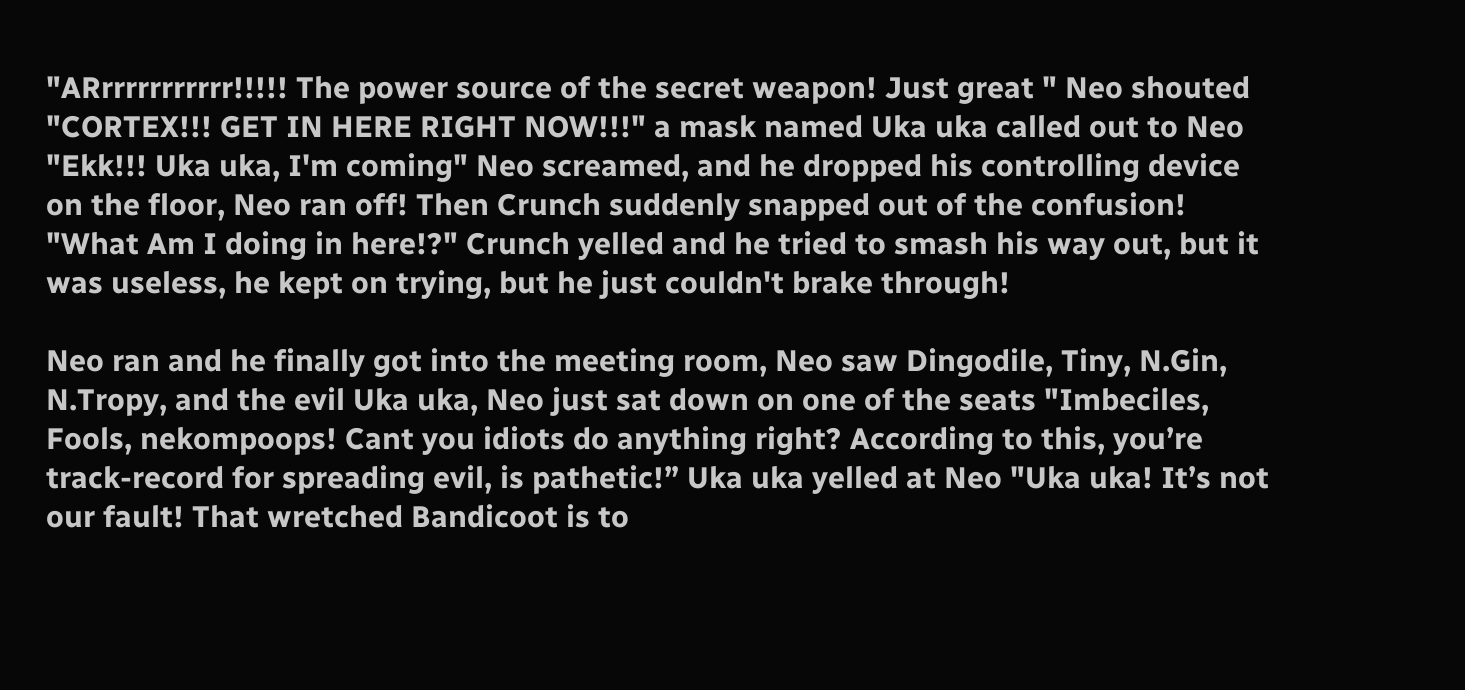"ARrrrrrrrrrrr!!!!! The power source of the secret weapon! Just great " Neo shouted "CORTEX!!! GET IN HERE RIGHT NOW!!!" a mask named Uka uka called out to Neo "Ekk!!! Uka uka, I'm coming" Neo screamed, and he dropped his controlling device on the floor, Neo ran off! Then Crunch suddenly snapped out of the confusion! "What Am I doing in here!?" Crunch yelled and he tried to smash his way out, but it was useless, he kept on trying, but he just couldn't brake through!

Neo ran and he finally got into the meeting room, Neo saw Dingodile, Tiny, N.Gin, N.Tropy, and the evil Uka uka, Neo just sat down on one of the seats "Imbeciles, Fools, nekompoops! Cant you idiots do anything right? According to this, you’re track-record for spreading evil, is pathetic!” Uka uka yelled at Neo "Uka uka! It’s not our fault! That wretched Bandicoot is to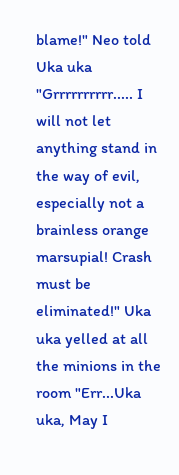blame!" Neo told Uka uka "Grrrrrrrrrr..... I will not let anything stand in the way of evil, especially not a brainless orange marsupial! Crash must be eliminated!" Uka uka yelled at all the minions in the room "Err...Uka uka, May I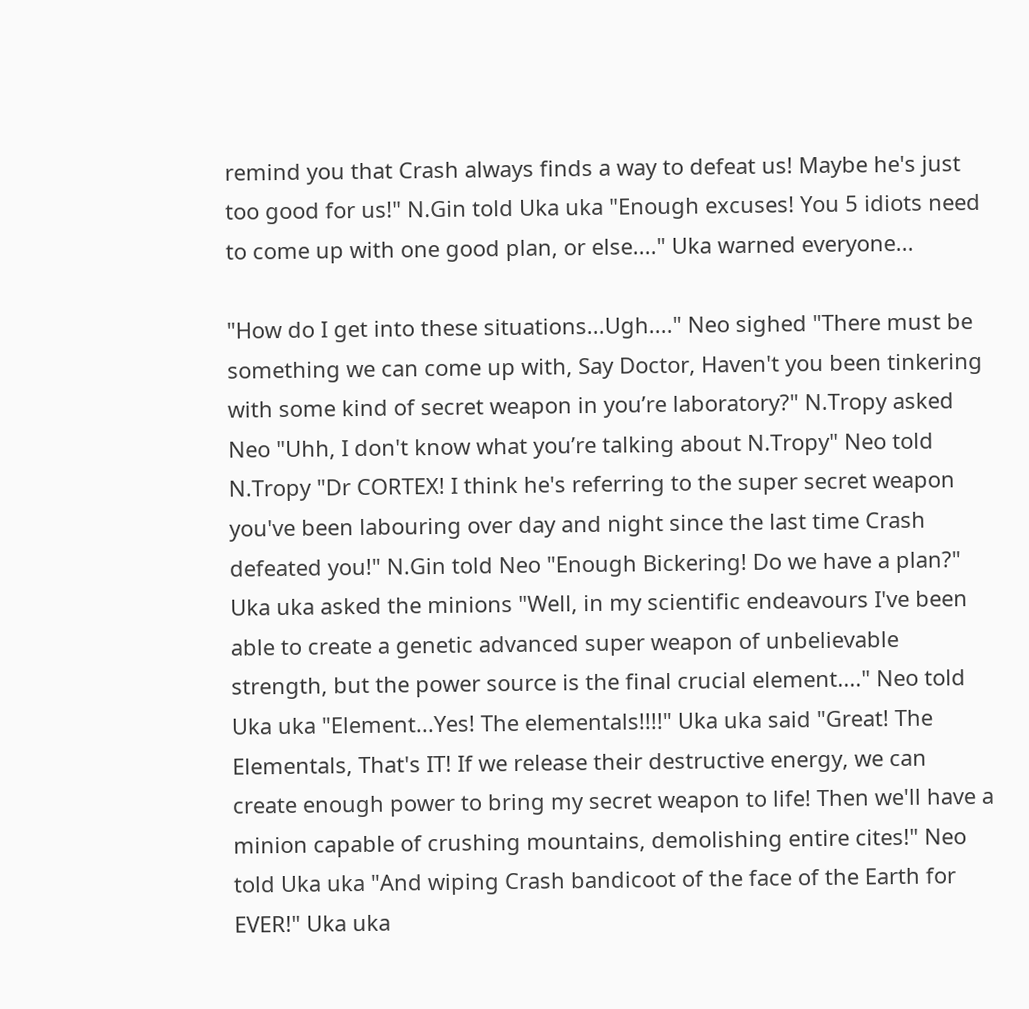remind you that Crash always finds a way to defeat us! Maybe he's just too good for us!" N.Gin told Uka uka "Enough excuses! You 5 idiots need to come up with one good plan, or else...." Uka warned everyone...

"How do I get into these situations...Ugh...." Neo sighed "There must be something we can come up with, Say Doctor, Haven't you been tinkering with some kind of secret weapon in you’re laboratory?" N.Tropy asked Neo "Uhh, I don't know what you’re talking about N.Tropy" Neo told N.Tropy "Dr CORTEX! I think he's referring to the super secret weapon you've been labouring over day and night since the last time Crash defeated you!" N.Gin told Neo "Enough Bickering! Do we have a plan?" Uka uka asked the minions "Well, in my scientific endeavours I've been able to create a genetic advanced super weapon of unbelievable strength, but the power source is the final crucial element...." Neo told Uka uka "Element...Yes! The elementals!!!!" Uka uka said "Great! The Elementals, That's IT! If we release their destructive energy, we can create enough power to bring my secret weapon to life! Then we'll have a minion capable of crushing mountains, demolishing entire cites!" Neo told Uka uka "And wiping Crash bandicoot of the face of the Earth for EVER!" Uka uka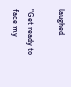laughed

"Get ready to face my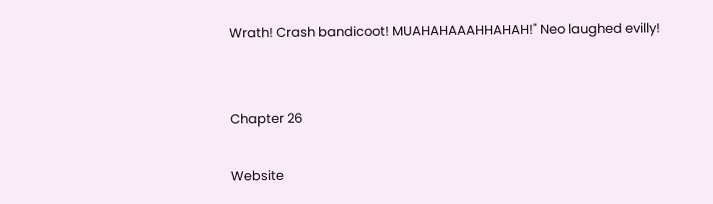Wrath! Crash bandicoot! MUAHAHAAAHHAHAH!" Neo laughed evilly!


Chapter 26

Website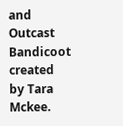and Outcast Bandicoot created by Tara Mckee.